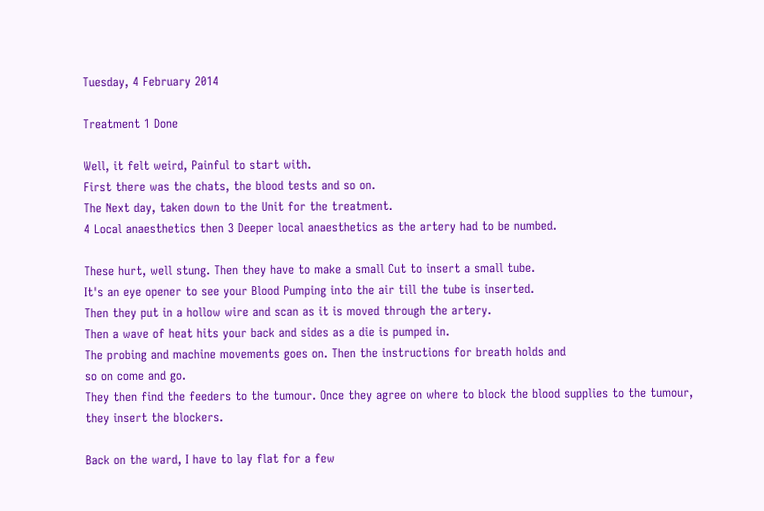Tuesday, 4 February 2014

Treatment 1 Done

Well, it felt weird, Painful to start with.
First there was the chats, the blood tests and so on.
The Next day, taken down to the Unit for the treatment.
4 Local anaesthetics then 3 Deeper local anaesthetics as the artery had to be numbed.

These hurt, well stung. Then they have to make a small Cut to insert a small tube.
It's an eye opener to see your Blood Pumping into the air till the tube is inserted.
Then they put in a hollow wire and scan as it is moved through the artery.
Then a wave of heat hits your back and sides as a die is pumped in.
The probing and machine movements goes on. Then the instructions for breath holds and
so on come and go.
They then find the feeders to the tumour. Once they agree on where to block the blood supplies to the tumour, they insert the blockers.

Back on the ward, I have to lay flat for a few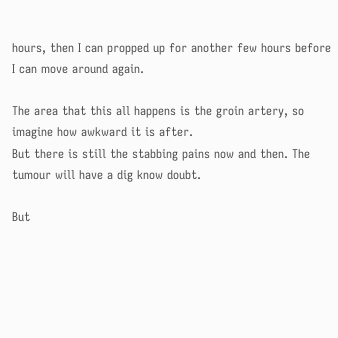hours, then I can propped up for another few hours before I can move around again.

The area that this all happens is the groin artery, so imagine how awkward it is after.
But there is still the stabbing pains now and then. The tumour will have a dig know doubt.

But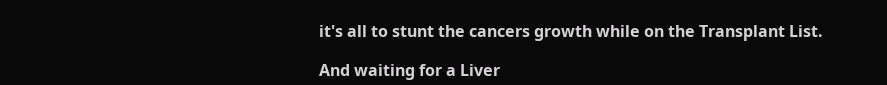it's all to stunt the cancers growth while on the Transplant List.

And waiting for a Liver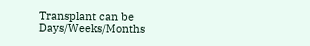Transplant can be Days/Weeks/Months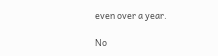even over a year.

No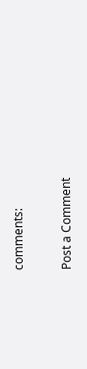comments:

Post a Comment